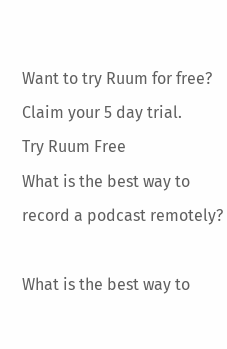Want to try Ruum for free?
Claim your 5 day trial.
Try Ruum Free
What is the best way to record a podcast remotely?

What is the best way to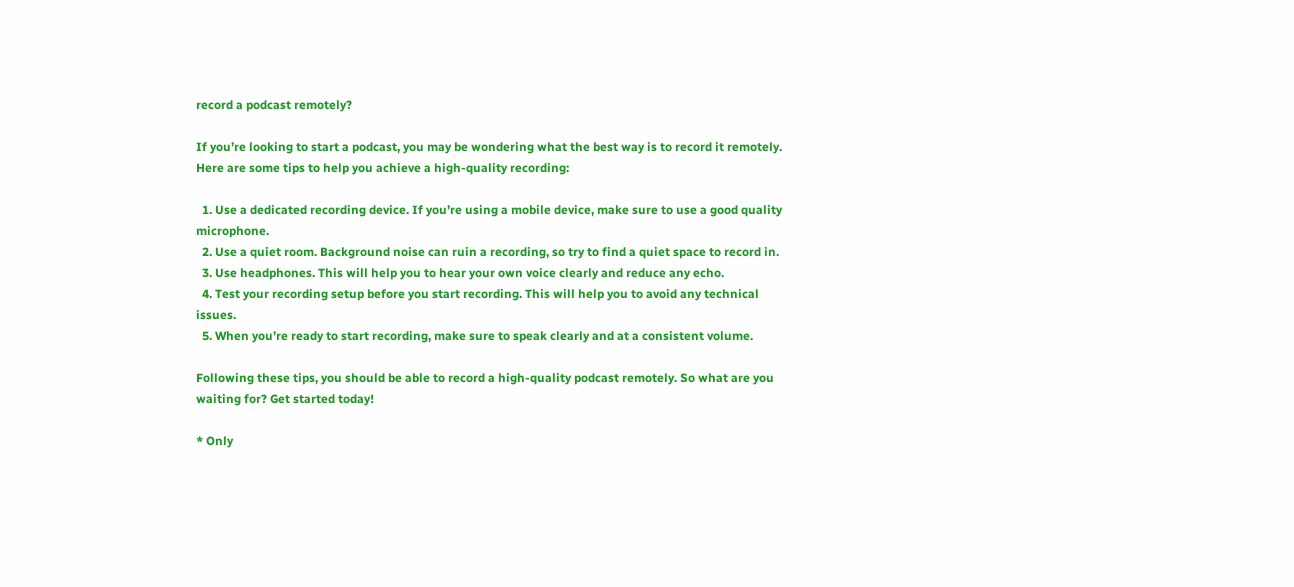record a podcast remotely?

If you’re looking to start a podcast, you may be wondering what the best way is to record it remotely. Here are some tips to help you achieve a high-quality recording:

  1. Use a dedicated recording device. If you’re using a mobile device, make sure to use a good quality microphone.
  2. Use a quiet room. Background noise can ruin a recording, so try to find a quiet space to record in.
  3. Use headphones. This will help you to hear your own voice clearly and reduce any echo.
  4. Test your recording setup before you start recording. This will help you to avoid any technical issues.
  5. When you’re ready to start recording, make sure to speak clearly and at a consistent volume.

Following these tips, you should be able to record a high-quality podcast remotely. So what are you waiting for? Get started today!

* Only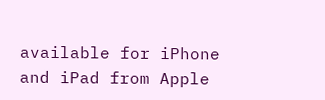available for iPhone and iPad from Apple